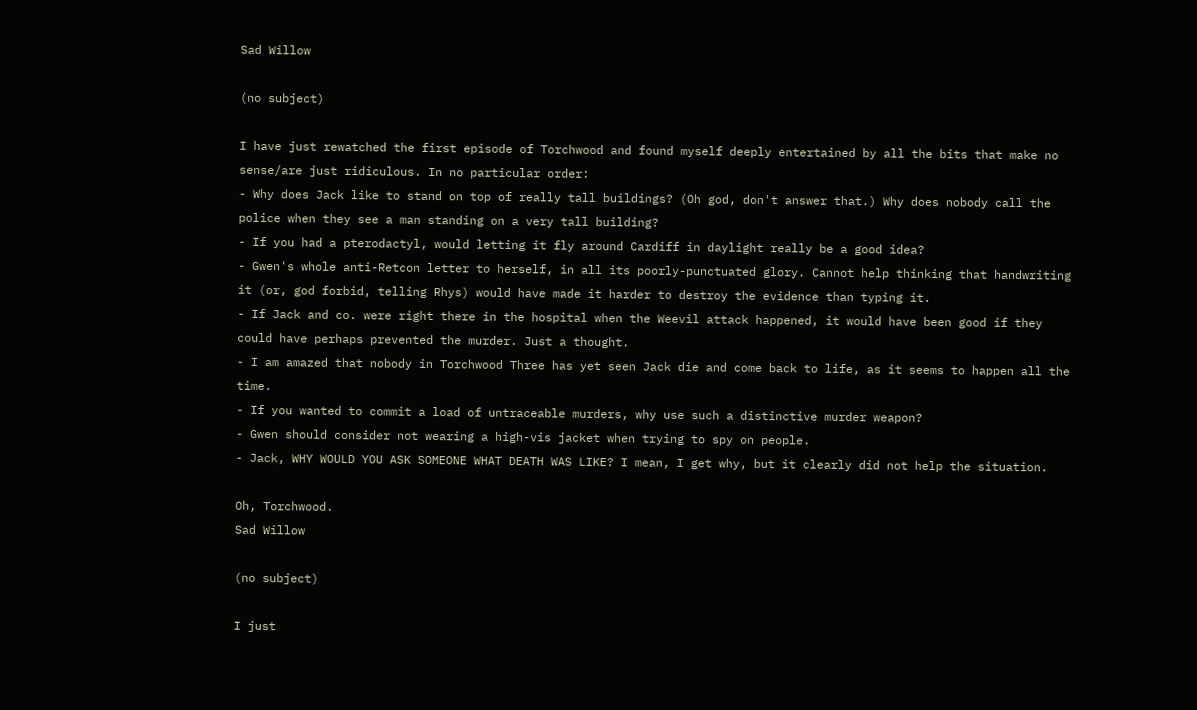Sad Willow

(no subject)

I have just rewatched the first episode of Torchwood and found myself deeply entertained by all the bits that make no sense/are just ridiculous. In no particular order:
- Why does Jack like to stand on top of really tall buildings? (Oh god, don't answer that.) Why does nobody call the police when they see a man standing on a very tall building?
- If you had a pterodactyl, would letting it fly around Cardiff in daylight really be a good idea?
- Gwen's whole anti-Retcon letter to herself, in all its poorly-punctuated glory. Cannot help thinking that handwriting it (or, god forbid, telling Rhys) would have made it harder to destroy the evidence than typing it.
- If Jack and co. were right there in the hospital when the Weevil attack happened, it would have been good if they could have perhaps prevented the murder. Just a thought.
- I am amazed that nobody in Torchwood Three has yet seen Jack die and come back to life, as it seems to happen all the time.
- If you wanted to commit a load of untraceable murders, why use such a distinctive murder weapon?
- Gwen should consider not wearing a high-vis jacket when trying to spy on people.
- Jack, WHY WOULD YOU ASK SOMEONE WHAT DEATH WAS LIKE? I mean, I get why, but it clearly did not help the situation.

Oh, Torchwood.
Sad Willow

(no subject)

I just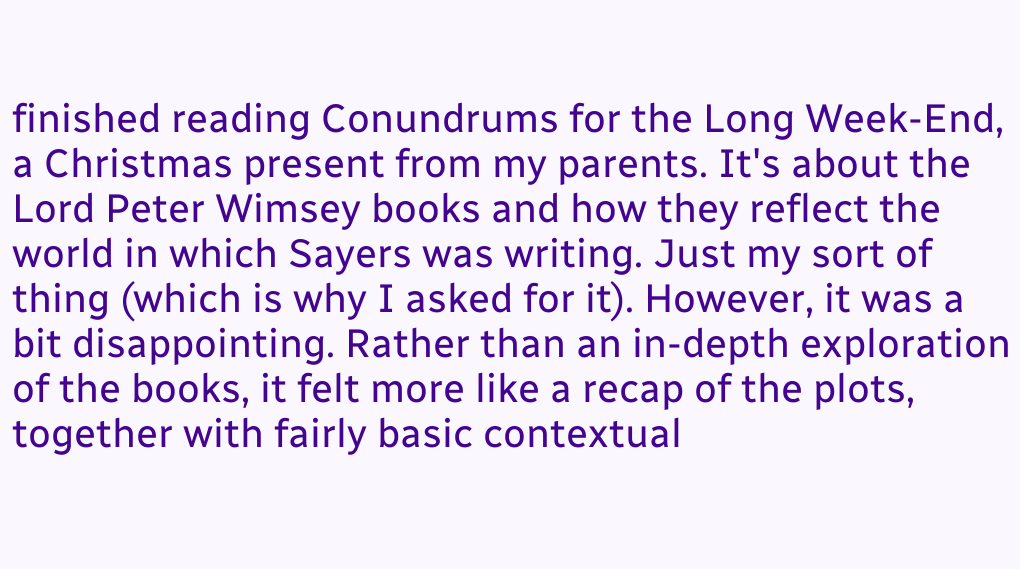finished reading Conundrums for the Long Week-End, a Christmas present from my parents. It's about the Lord Peter Wimsey books and how they reflect the world in which Sayers was writing. Just my sort of thing (which is why I asked for it). However, it was a bit disappointing. Rather than an in-depth exploration of the books, it felt more like a recap of the plots, together with fairly basic contextual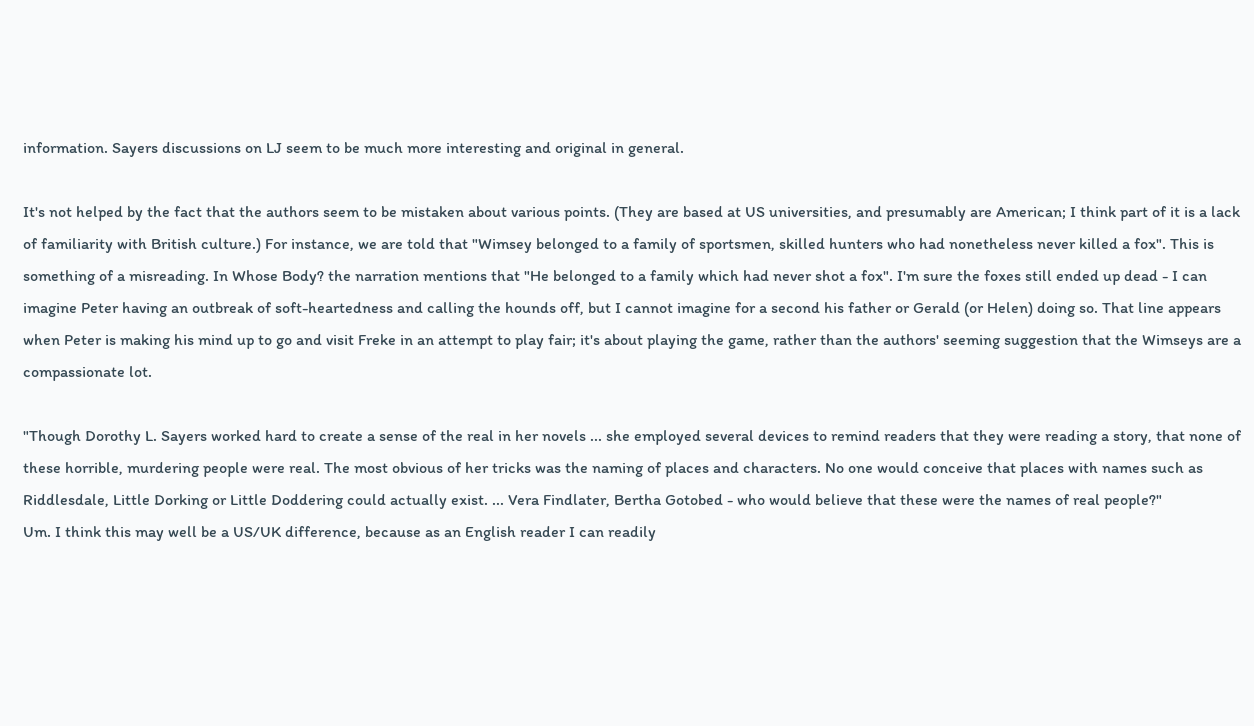information. Sayers discussions on LJ seem to be much more interesting and original in general.

It's not helped by the fact that the authors seem to be mistaken about various points. (They are based at US universities, and presumably are American; I think part of it is a lack of familiarity with British culture.) For instance, we are told that "Wimsey belonged to a family of sportsmen, skilled hunters who had nonetheless never killed a fox". This is something of a misreading. In Whose Body? the narration mentions that "He belonged to a family which had never shot a fox". I'm sure the foxes still ended up dead - I can imagine Peter having an outbreak of soft-heartedness and calling the hounds off, but I cannot imagine for a second his father or Gerald (or Helen) doing so. That line appears when Peter is making his mind up to go and visit Freke in an attempt to play fair; it's about playing the game, rather than the authors' seeming suggestion that the Wimseys are a compassionate lot.

"Though Dorothy L. Sayers worked hard to create a sense of the real in her novels ... she employed several devices to remind readers that they were reading a story, that none of these horrible, murdering people were real. The most obvious of her tricks was the naming of places and characters. No one would conceive that places with names such as Riddlesdale, Little Dorking or Little Doddering could actually exist. ... Vera Findlater, Bertha Gotobed - who would believe that these were the names of real people?"
Um. I think this may well be a US/UK difference, because as an English reader I can readily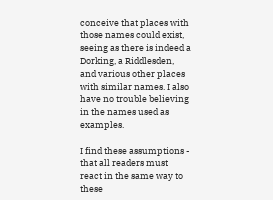conceive that places with those names could exist, seeing as there is indeed a Dorking, a Riddlesden, and various other places with similar names. I also have no trouble believing in the names used as examples.

I find these assumptions - that all readers must react in the same way to these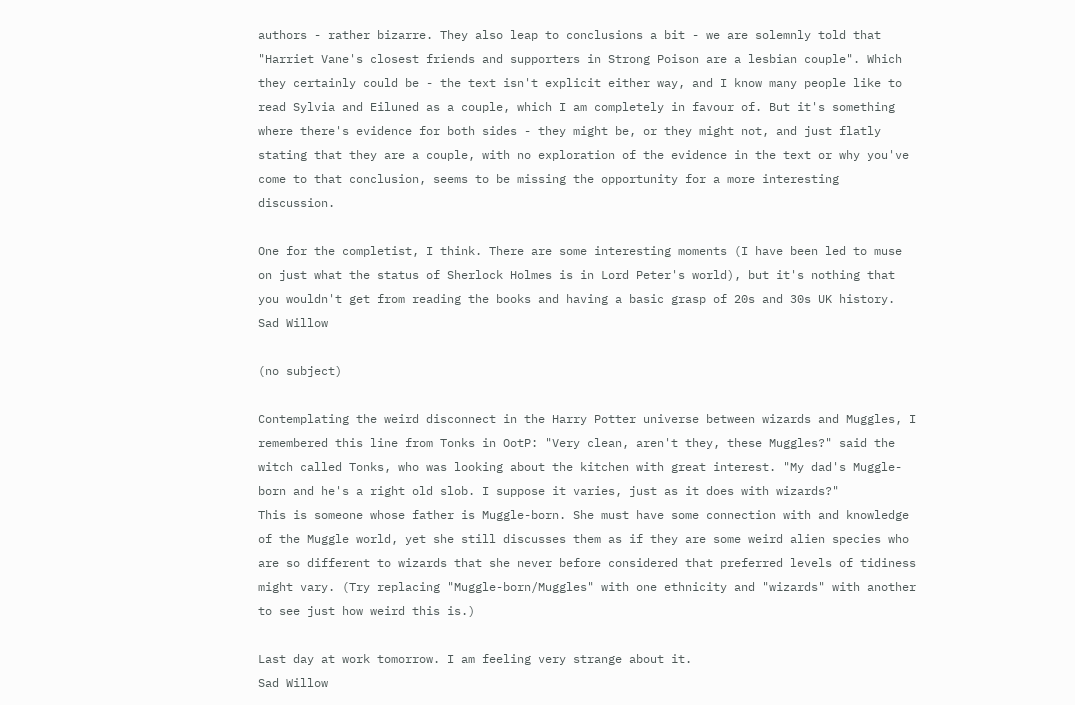authors - rather bizarre. They also leap to conclusions a bit - we are solemnly told that "Harriet Vane's closest friends and supporters in Strong Poison are a lesbian couple". Which they certainly could be - the text isn't explicit either way, and I know many people like to read Sylvia and Eiluned as a couple, which I am completely in favour of. But it's something where there's evidence for both sides - they might be, or they might not, and just flatly stating that they are a couple, with no exploration of the evidence in the text or why you've come to that conclusion, seems to be missing the opportunity for a more interesting discussion.

One for the completist, I think. There are some interesting moments (I have been led to muse on just what the status of Sherlock Holmes is in Lord Peter's world), but it's nothing that you wouldn't get from reading the books and having a basic grasp of 20s and 30s UK history.
Sad Willow

(no subject)

Contemplating the weird disconnect in the Harry Potter universe between wizards and Muggles, I remembered this line from Tonks in OotP: "Very clean, aren't they, these Muggles?" said the witch called Tonks, who was looking about the kitchen with great interest. "My dad's Muggle-born and he's a right old slob. I suppose it varies, just as it does with wizards?"
This is someone whose father is Muggle-born. She must have some connection with and knowledge of the Muggle world, yet she still discusses them as if they are some weird alien species who are so different to wizards that she never before considered that preferred levels of tidiness might vary. (Try replacing "Muggle-born/Muggles" with one ethnicity and "wizards" with another to see just how weird this is.)

Last day at work tomorrow. I am feeling very strange about it.
Sad Willow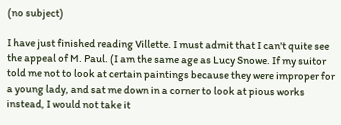(no subject)

I have just finished reading Villette. I must admit that I can't quite see the appeal of M. Paul. (I am the same age as Lucy Snowe. If my suitor told me not to look at certain paintings because they were improper for a young lady, and sat me down in a corner to look at pious works instead, I would not take it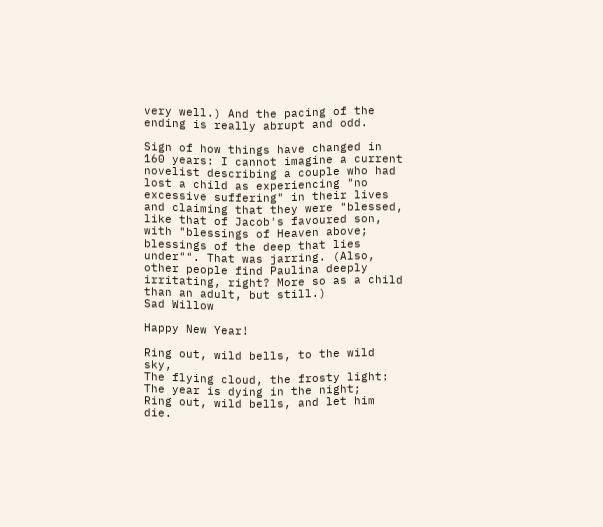very well.) And the pacing of the ending is really abrupt and odd.

Sign of how things have changed in 160 years: I cannot imagine a current novelist describing a couple who had lost a child as experiencing "no excessive suffering" in their lives and claiming that they were "blessed, like that of Jacob's favoured son, with "blessings of Heaven above; blessings of the deep that lies under"". That was jarring. (Also, other people find Paulina deeply irritating, right? More so as a child than an adult, but still.)
Sad Willow

Happy New Year!

Ring out, wild bells, to the wild sky,
The flying cloud, the frosty light:
The year is dying in the night;
Ring out, wild bells, and let him die.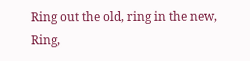Ring out the old, ring in the new,
Ring,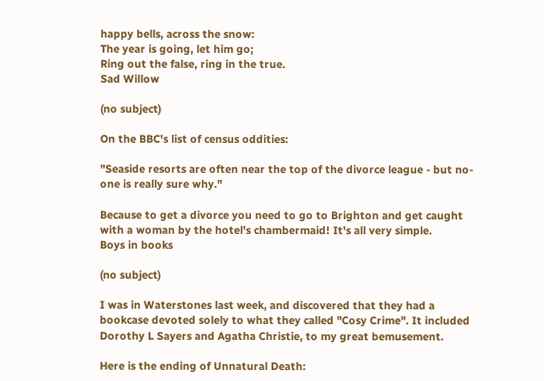happy bells, across the snow:
The year is going, let him go;
Ring out the false, ring in the true.
Sad Willow

(no subject)

On the BBC's list of census oddities:

"Seaside resorts are often near the top of the divorce league - but no-one is really sure why."

Because to get a divorce you need to go to Brighton and get caught with a woman by the hotel's chambermaid! It's all very simple.
Boys in books

(no subject)

I was in Waterstones last week, and discovered that they had a bookcase devoted solely to what they called "Cosy Crime". It included Dorothy L Sayers and Agatha Christie, to my great bemusement.

Here is the ending of Unnatural Death: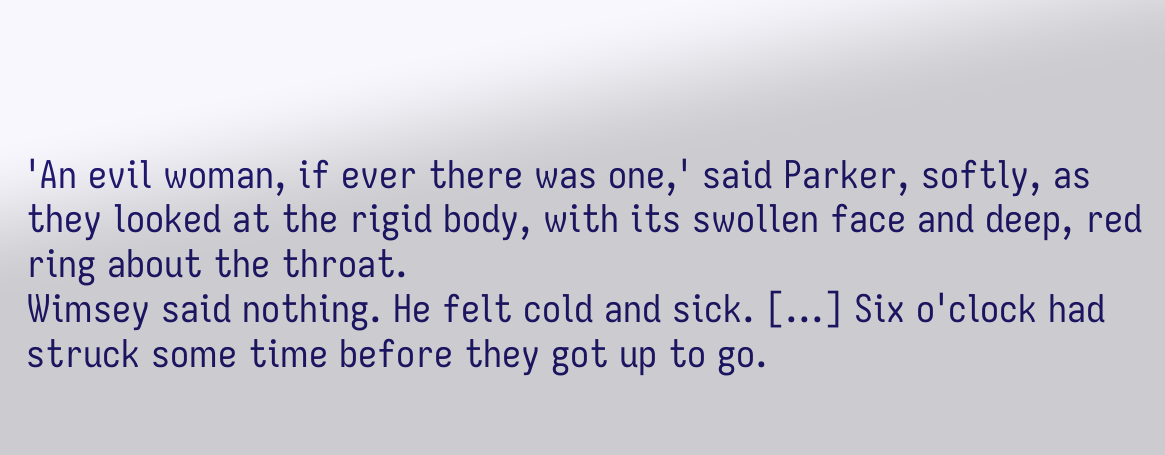'An evil woman, if ever there was one,' said Parker, softly, as they looked at the rigid body, with its swollen face and deep, red ring about the throat.
Wimsey said nothing. He felt cold and sick. [...] Six o'clock had struck some time before they got up to go.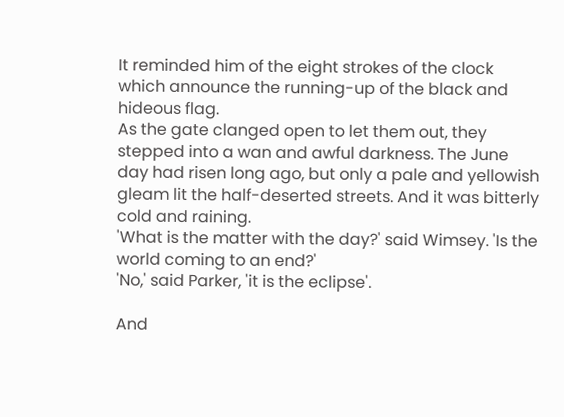It reminded him of the eight strokes of the clock which announce the running-up of the black and hideous flag.
As the gate clanged open to let them out, they stepped into a wan and awful darkness. The June day had risen long ago, but only a pale and yellowish gleam lit the half-deserted streets. And it was bitterly cold and raining.
'What is the matter with the day?' said Wimsey. 'Is the world coming to an end?'
'No,' said Parker, 'it is the eclipse'.

And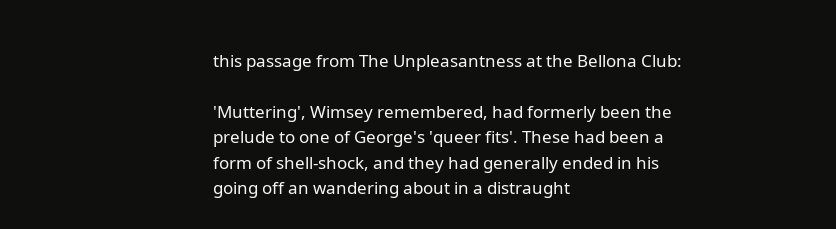this passage from The Unpleasantness at the Bellona Club:

'Muttering', Wimsey remembered, had formerly been the prelude to one of George's 'queer fits'. These had been a form of shell-shock, and they had generally ended in his going off an wandering about in a distraught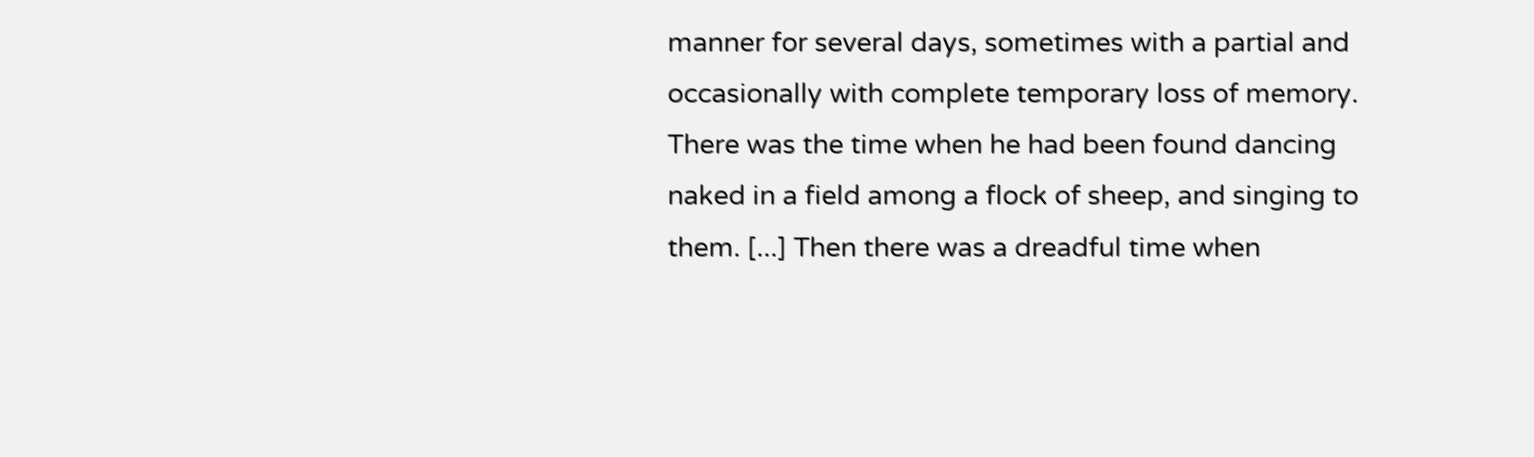manner for several days, sometimes with a partial and occasionally with complete temporary loss of memory. There was the time when he had been found dancing naked in a field among a flock of sheep, and singing to them. [...] Then there was a dreadful time when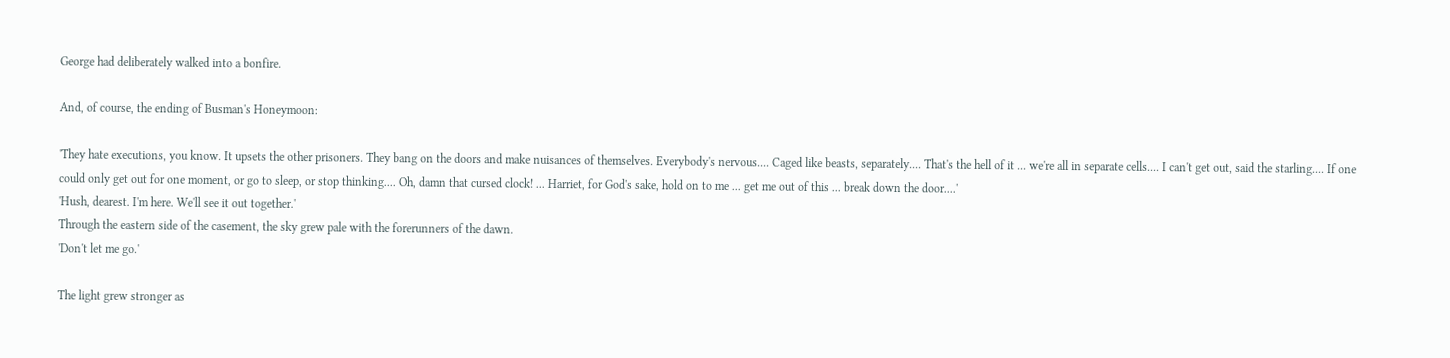George had deliberately walked into a bonfire.

And, of course, the ending of Busman's Honeymoon:

'They hate executions, you know. It upsets the other prisoners. They bang on the doors and make nuisances of themselves. Everybody's nervous.... Caged like beasts, separately.... That's the hell of it ... we're all in separate cells.... I can't get out, said the starling.... If one could only get out for one moment, or go to sleep, or stop thinking.... Oh, damn that cursed clock! ... Harriet, for God's sake, hold on to me ... get me out of this ... break down the door....'
'Hush, dearest. I'm here. We'll see it out together.'
Through the eastern side of the casement, the sky grew pale with the forerunners of the dawn.
'Don't let me go.'

The light grew stronger as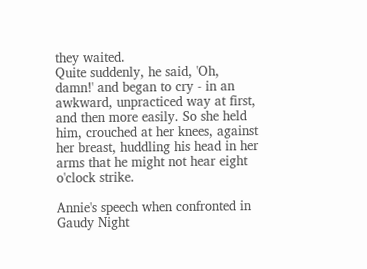they waited.
Quite suddenly, he said, 'Oh, damn!' and began to cry - in an awkward, unpracticed way at first, and then more easily. So she held him, crouched at her knees, against her breast, huddling his head in her arms that he might not hear eight o'clock strike.

Annie's speech when confronted in Gaudy Night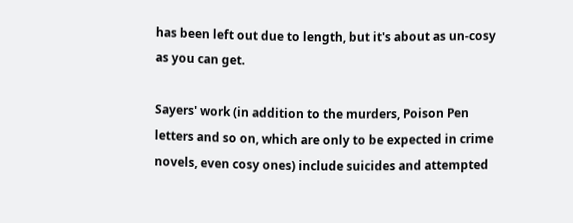has been left out due to length, but it's about as un-cosy as you can get.

Sayers' work (in addition to the murders, Poison Pen letters and so on, which are only to be expected in crime novels, even cosy ones) include suicides and attempted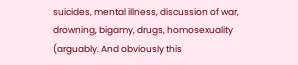suicides, mental illness, discussion of war, drowning, bigamy, drugs, homosexuality (arguably. And obviously this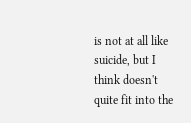is not at all like suicide, but I think doesn't quite fit into the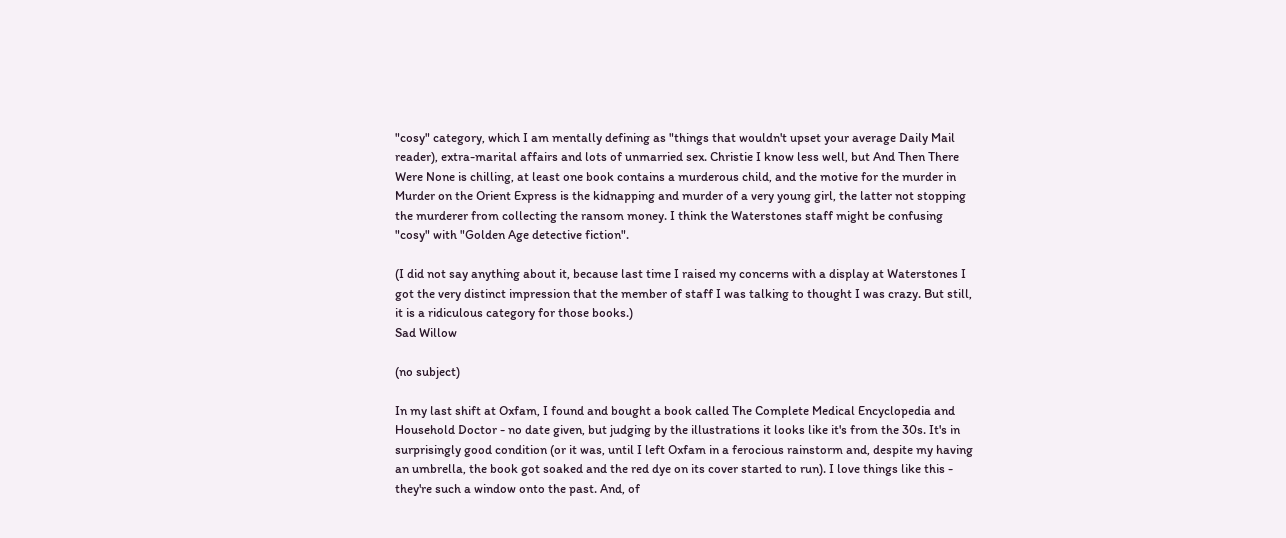"cosy" category, which I am mentally defining as "things that wouldn't upset your average Daily Mail reader), extra-marital affairs and lots of unmarried sex. Christie I know less well, but And Then There Were None is chilling, at least one book contains a murderous child, and the motive for the murder in Murder on the Orient Express is the kidnapping and murder of a very young girl, the latter not stopping the murderer from collecting the ransom money. I think the Waterstones staff might be confusing "cosy" with "Golden Age detective fiction".

(I did not say anything about it, because last time I raised my concerns with a display at Waterstones I got the very distinct impression that the member of staff I was talking to thought I was crazy. But still, it is a ridiculous category for those books.)
Sad Willow

(no subject)

In my last shift at Oxfam, I found and bought a book called The Complete Medical Encyclopedia and Household Doctor - no date given, but judging by the illustrations it looks like it's from the 30s. It's in surprisingly good condition (or it was, until I left Oxfam in a ferocious rainstorm and, despite my having an umbrella, the book got soaked and the red dye on its cover started to run). I love things like this - they're such a window onto the past. And, of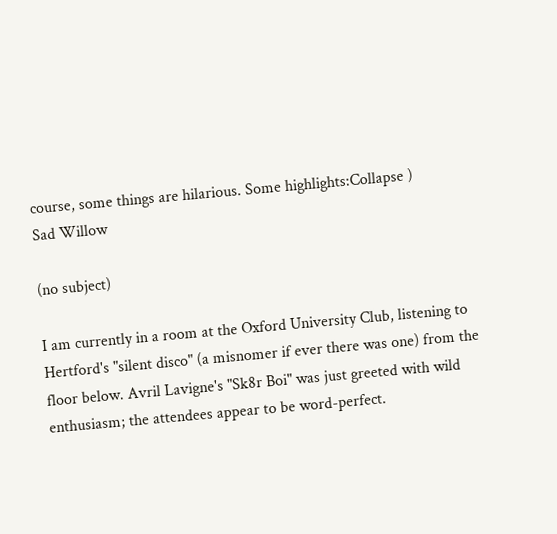course, some things are hilarious. Some highlights:Collapse )
Sad Willow

(no subject)

I am currently in a room at the Oxford University Club, listening to Hertford's "silent disco" (a misnomer if ever there was one) from the floor below. Avril Lavigne's "Sk8r Boi" was just greeted with wild enthusiasm; the attendees appear to be word-perfect.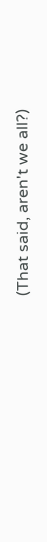(That said, aren't we all?)